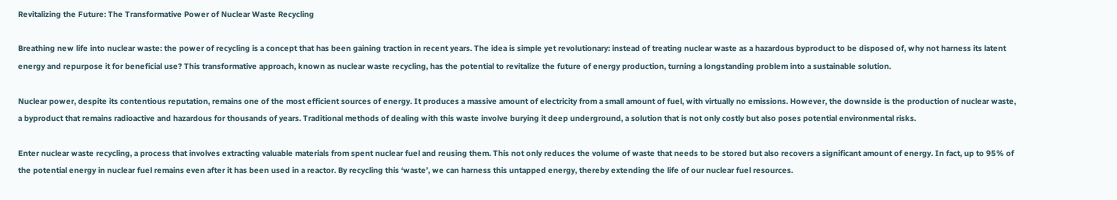Revitalizing the Future: The Transformative Power of Nuclear Waste Recycling

Breathing new life into nuclear waste: the power of recycling is a concept that has been gaining traction in recent years. The idea is simple yet revolutionary: instead of treating nuclear waste as a hazardous byproduct to be disposed of, why not harness its latent energy and repurpose it for beneficial use? This transformative approach, known as nuclear waste recycling, has the potential to revitalize the future of energy production, turning a longstanding problem into a sustainable solution.

Nuclear power, despite its contentious reputation, remains one of the most efficient sources of energy. It produces a massive amount of electricity from a small amount of fuel, with virtually no emissions. However, the downside is the production of nuclear waste, a byproduct that remains radioactive and hazardous for thousands of years. Traditional methods of dealing with this waste involve burying it deep underground, a solution that is not only costly but also poses potential environmental risks.

Enter nuclear waste recycling, a process that involves extracting valuable materials from spent nuclear fuel and reusing them. This not only reduces the volume of waste that needs to be stored but also recovers a significant amount of energy. In fact, up to 95% of the potential energy in nuclear fuel remains even after it has been used in a reactor. By recycling this ‘waste’, we can harness this untapped energy, thereby extending the life of our nuclear fuel resources.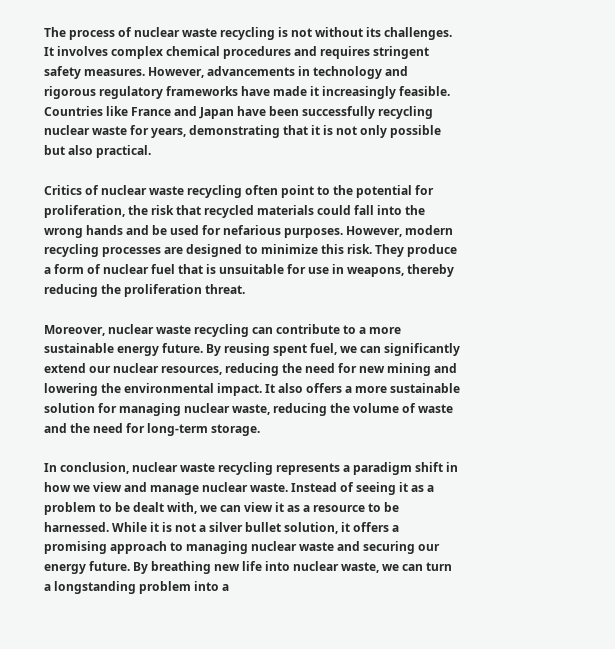The process of nuclear waste recycling is not without its challenges. It involves complex chemical procedures and requires stringent safety measures. However, advancements in technology and rigorous regulatory frameworks have made it increasingly feasible. Countries like France and Japan have been successfully recycling nuclear waste for years, demonstrating that it is not only possible but also practical.

Critics of nuclear waste recycling often point to the potential for proliferation, the risk that recycled materials could fall into the wrong hands and be used for nefarious purposes. However, modern recycling processes are designed to minimize this risk. They produce a form of nuclear fuel that is unsuitable for use in weapons, thereby reducing the proliferation threat.

Moreover, nuclear waste recycling can contribute to a more sustainable energy future. By reusing spent fuel, we can significantly extend our nuclear resources, reducing the need for new mining and lowering the environmental impact. It also offers a more sustainable solution for managing nuclear waste, reducing the volume of waste and the need for long-term storage.

In conclusion, nuclear waste recycling represents a paradigm shift in how we view and manage nuclear waste. Instead of seeing it as a problem to be dealt with, we can view it as a resource to be harnessed. While it is not a silver bullet solution, it offers a promising approach to managing nuclear waste and securing our energy future. By breathing new life into nuclear waste, we can turn a longstanding problem into a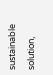sustainable solution,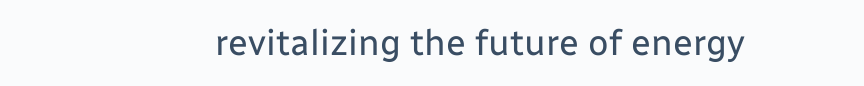revitalizing the future of energy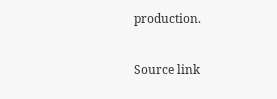production.

Source link